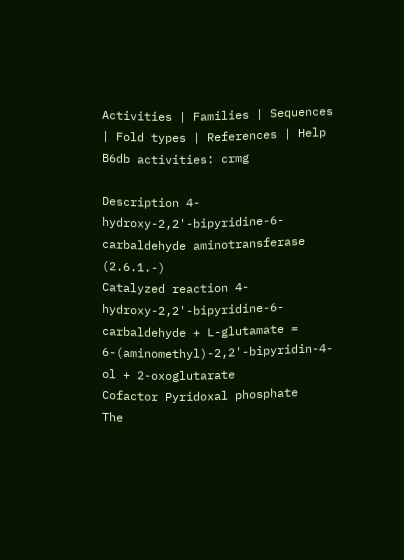Activities | Families | Sequences | Fold types | References | Help
B6db activities: crmg

Description 4-hydroxy-2,2'-bipyridine-6-carbaldehyde aminotransferase (2.6.1.-)
Catalyzed reaction 4-hydroxy-2,2'-bipyridine-6-carbaldehyde + L-glutamate = 6-(aminomethyl)-2,2'-bipyridin-4-ol + 2-oxoglutarate
Cofactor Pyridoxal phosphate
The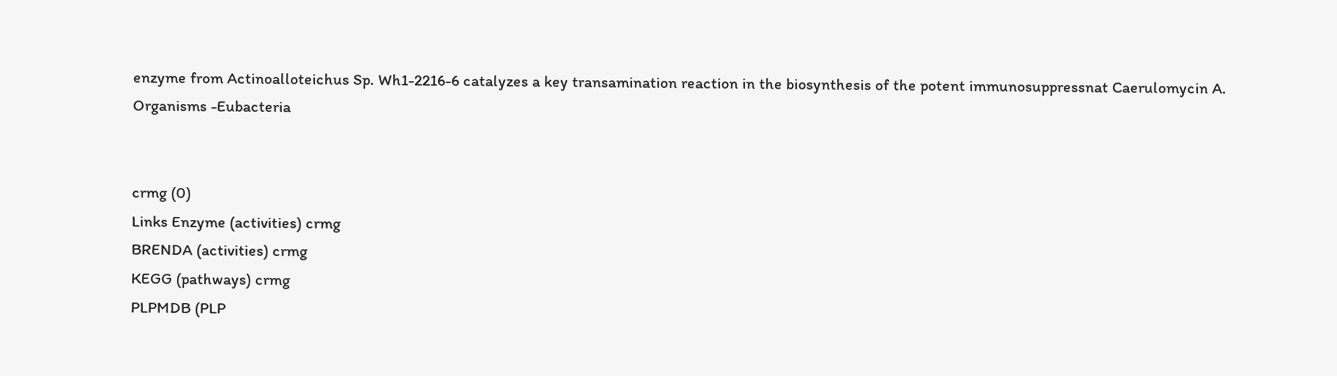enzyme from Actinoalloteichus Sp. Wh1-2216-6 catalyzes a key transamination reaction in the biosynthesis of the potent immunosuppressnat Caerulomycin A.
Organisms -Eubacteria


crmg (0)
Links Enzyme (activities) crmg
BRENDA (activities) crmg
KEGG (pathways) crmg
PLPMDB (PLP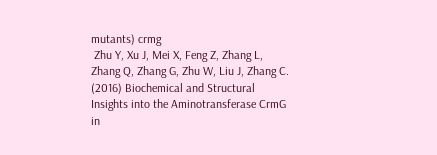mutants) crmg
 Zhu Y, Xu J, Mei X, Feng Z, Zhang L, Zhang Q, Zhang G, Zhu W, Liu J, Zhang C. (2016) Biochemical and Structural Insights into the Aminotransferase CrmG in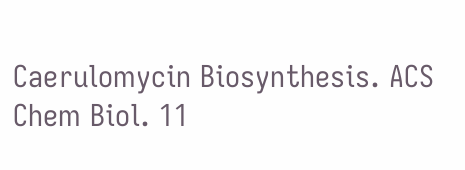Caerulomycin Biosynthesis. ACS Chem Biol. 11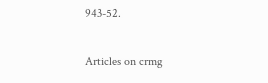943-52.

Articles on crmg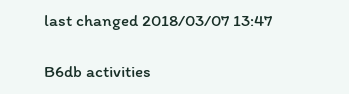last changed 2018/03/07 13:47

B6db activities